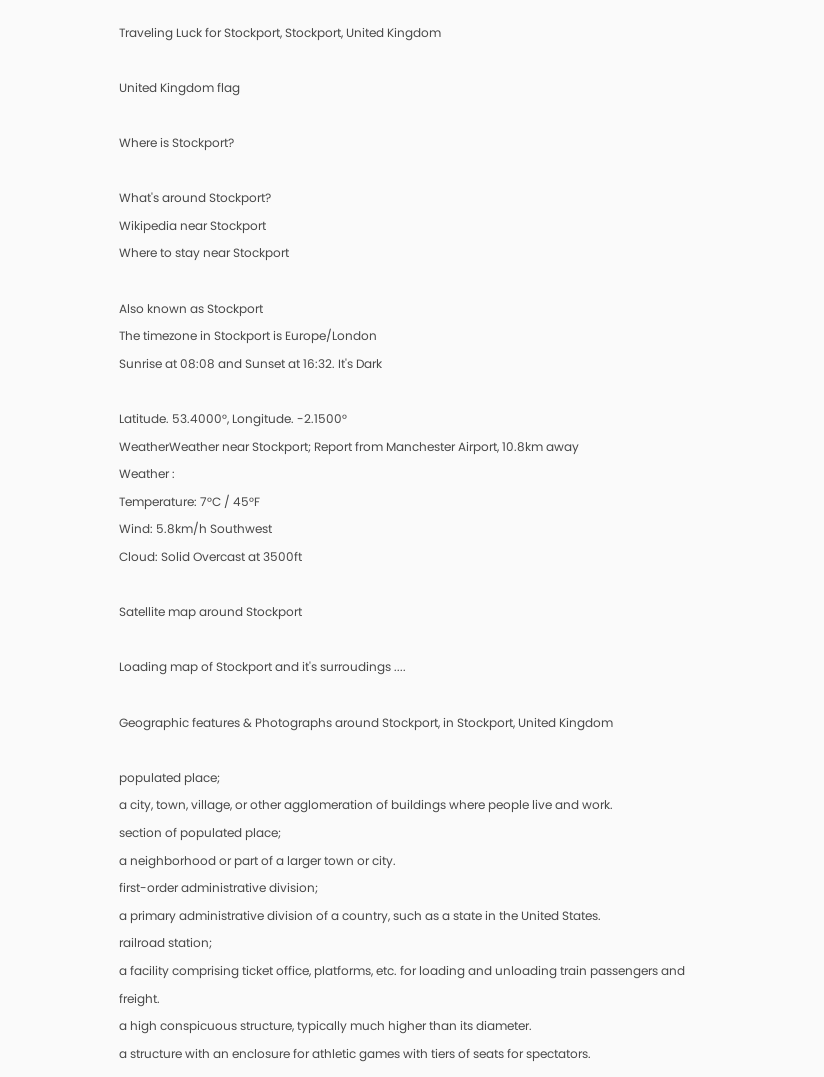Traveling Luck for Stockport, Stockport, United Kingdom

United Kingdom flag

Where is Stockport?

What's around Stockport?
Wikipedia near Stockport
Where to stay near Stockport

Also known as Stockport
The timezone in Stockport is Europe/London
Sunrise at 08:08 and Sunset at 16:32. It's Dark

Latitude. 53.4000°, Longitude. -2.1500°
WeatherWeather near Stockport; Report from Manchester Airport, 10.8km away
Weather :
Temperature: 7°C / 45°F
Wind: 5.8km/h Southwest
Cloud: Solid Overcast at 3500ft

Satellite map around Stockport

Loading map of Stockport and it's surroudings ....

Geographic features & Photographs around Stockport, in Stockport, United Kingdom

populated place;
a city, town, village, or other agglomeration of buildings where people live and work.
section of populated place;
a neighborhood or part of a larger town or city.
first-order administrative division;
a primary administrative division of a country, such as a state in the United States.
railroad station;
a facility comprising ticket office, platforms, etc. for loading and unloading train passengers and freight.
a high conspicuous structure, typically much higher than its diameter.
a structure with an enclosure for athletic games with tiers of seats for spectators.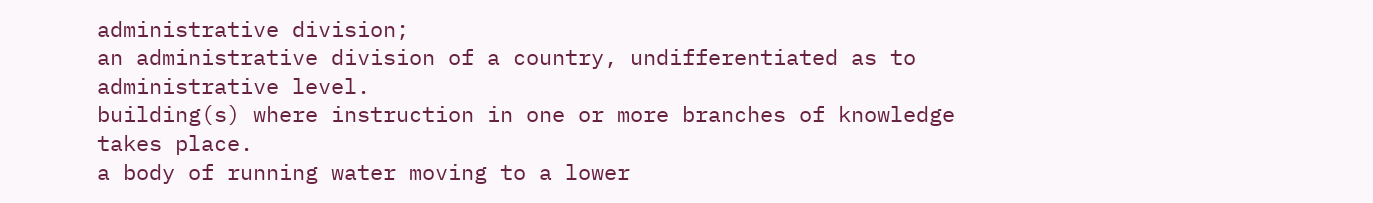administrative division;
an administrative division of a country, undifferentiated as to administrative level.
building(s) where instruction in one or more branches of knowledge takes place.
a body of running water moving to a lower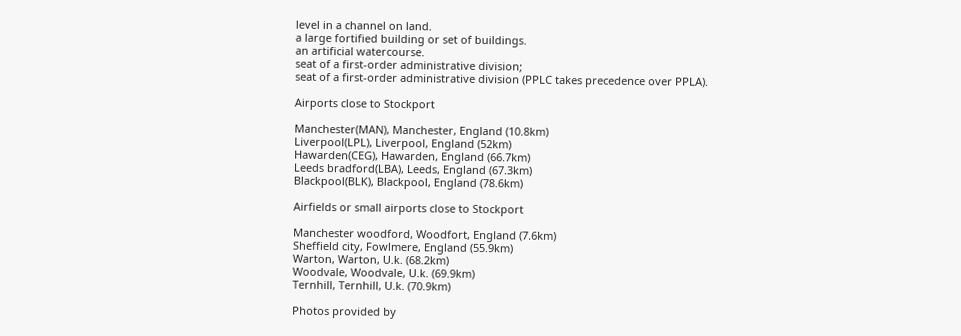level in a channel on land.
a large fortified building or set of buildings.
an artificial watercourse.
seat of a first-order administrative division;
seat of a first-order administrative division (PPLC takes precedence over PPLA).

Airports close to Stockport

Manchester(MAN), Manchester, England (10.8km)
Liverpool(LPL), Liverpool, England (52km)
Hawarden(CEG), Hawarden, England (66.7km)
Leeds bradford(LBA), Leeds, England (67.3km)
Blackpool(BLK), Blackpool, England (78.6km)

Airfields or small airports close to Stockport

Manchester woodford, Woodfort, England (7.6km)
Sheffield city, Fowlmere, England (55.9km)
Warton, Warton, U.k. (68.2km)
Woodvale, Woodvale, U.k. (69.9km)
Ternhill, Ternhill, U.k. (70.9km)

Photos provided by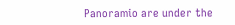Panoramio are under the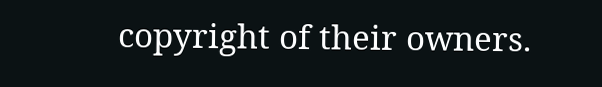copyright of their owners.